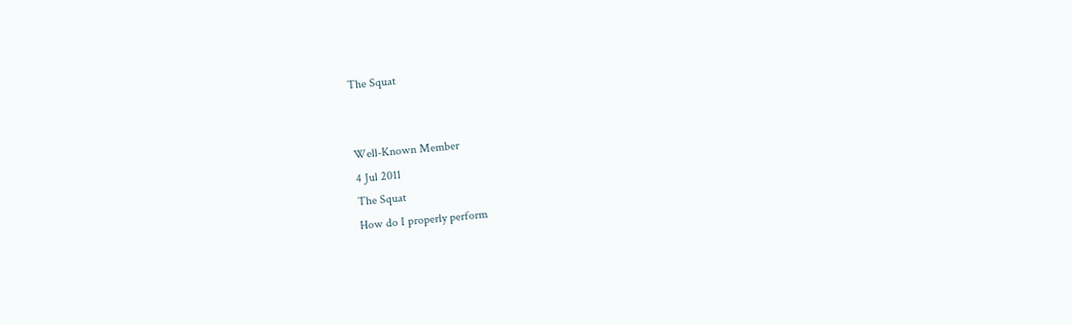The Squat


Well-Known Member
4 Jul 2011
The Squat
How do I properly perform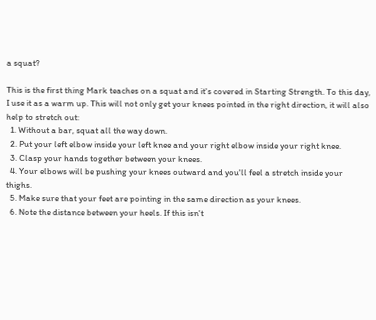a squat?

This is the first thing Mark teaches on a squat and it's covered in Starting Strength. To this day, I use it as a warm up. This will not only get your knees pointed in the right direction, it will also help to stretch out:
  1. Without a bar, squat all the way down.
  2. Put your left elbow inside your left knee and your right elbow inside your right knee.
  3. Clasp your hands together between your knees.
  4. Your elbows will be pushing your knees outward and you'll feel a stretch inside your thighs.
  5. Make sure that your feet are pointing in the same direction as your knees.
  6. Note the distance between your heels. If this isn't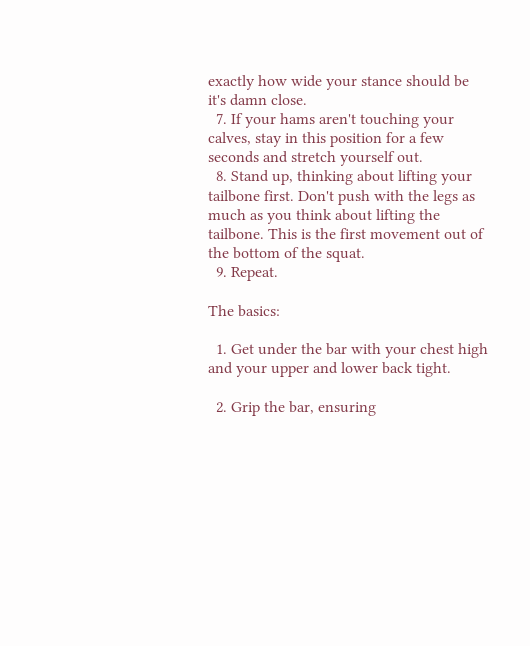exactly how wide your stance should be it's damn close.
  7. If your hams aren't touching your calves, stay in this position for a few seconds and stretch yourself out.
  8. Stand up, thinking about lifting your tailbone first. Don't push with the legs as much as you think about lifting the tailbone. This is the first movement out of the bottom of the squat.
  9. Repeat.

The basics:

  1. Get under the bar with your chest high and your upper and lower back tight.

  2. Grip the bar, ensuring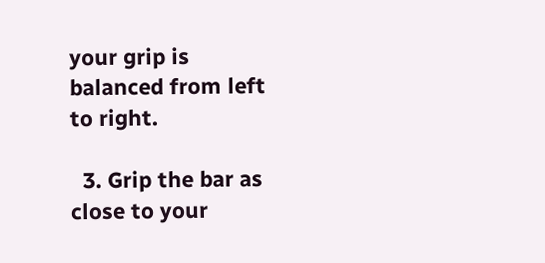your grip is balanced from left to right.

  3. Grip the bar as close to your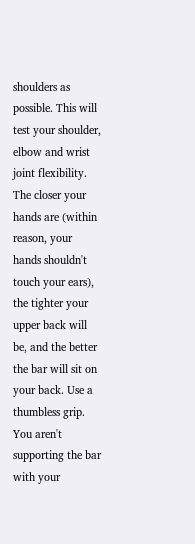shoulders as possible. This will test your shoulder, elbow and wrist joint flexibility. The closer your hands are (within reason, your hands shouldn't touch your ears), the tighter your upper back will be, and the better the bar will sit on your back. Use a thumbless grip. You aren't supporting the bar with your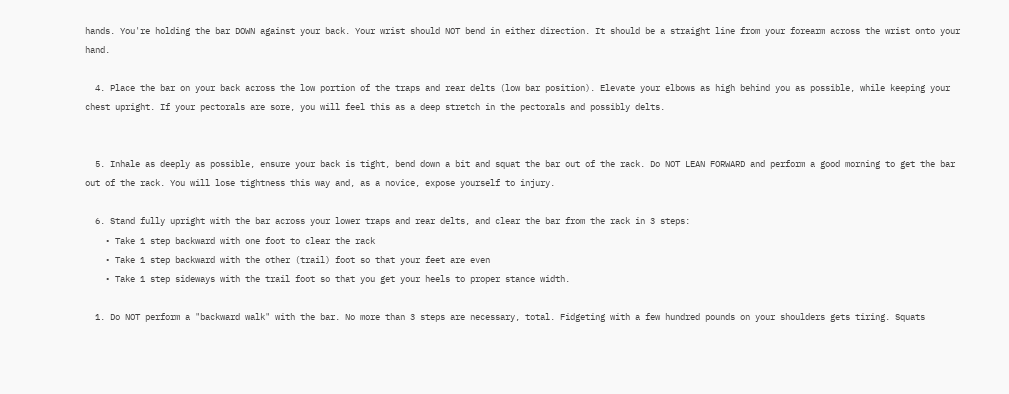hands. You're holding the bar DOWN against your back. Your wrist should NOT bend in either direction. It should be a straight line from your forearm across the wrist onto your hand.

  4. Place the bar on your back across the low portion of the traps and rear delts (low bar position). Elevate your elbows as high behind you as possible, while keeping your chest upright. If your pectorals are sore, you will feel this as a deep stretch in the pectorals and possibly delts.


  5. Inhale as deeply as possible, ensure your back is tight, bend down a bit and squat the bar out of the rack. Do NOT LEAN FORWARD and perform a good morning to get the bar out of the rack. You will lose tightness this way and, as a novice, expose yourself to injury.

  6. Stand fully upright with the bar across your lower traps and rear delts, and clear the bar from the rack in 3 steps:
    • Take 1 step backward with one foot to clear the rack
    • Take 1 step backward with the other (trail) foot so that your feet are even
    • Take 1 step sideways with the trail foot so that you get your heels to proper stance width.

  1. Do NOT perform a "backward walk" with the bar. No more than 3 steps are necessary, total. Fidgeting with a few hundred pounds on your shoulders gets tiring. Squats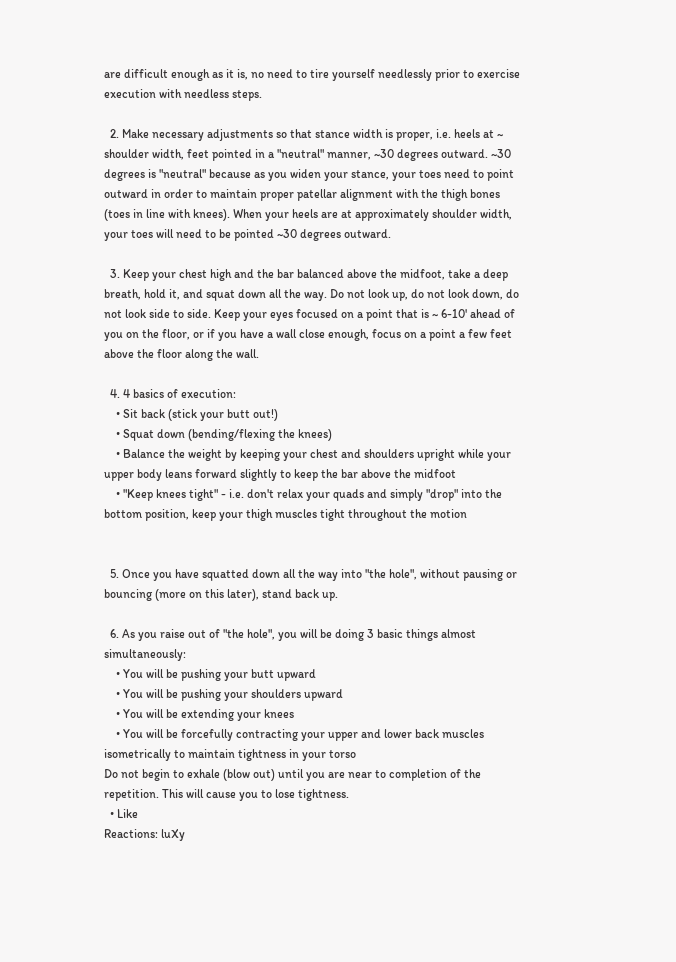are difficult enough as it is, no need to tire yourself needlessly prior to exercise execution with needless steps.

  2. Make necessary adjustments so that stance width is proper, i.e. heels at ~ shoulder width, feet pointed in a "neutral" manner, ~30 degrees outward. ~30 degrees is "neutral" because as you widen your stance, your toes need to point outward in order to maintain proper patellar alignment with the thigh bones (toes in line with knees). When your heels are at approximately shoulder width, your toes will need to be pointed ~30 degrees outward.

  3. Keep your chest high and the bar balanced above the midfoot, take a deep breath, hold it, and squat down all the way. Do not look up, do not look down, do not look side to side. Keep your eyes focused on a point that is ~ 6-10' ahead of you on the floor, or if you have a wall close enough, focus on a point a few feet above the floor along the wall.

  4. 4 basics of execution:
    • Sit back (stick your butt out!)
    • Squat down (bending/flexing the knees)
    • Balance the weight by keeping your chest and shoulders upright while your upper body leans forward slightly to keep the bar above the midfoot
    • "Keep knees tight" - i.e. don't relax your quads and simply "drop" into the bottom position, keep your thigh muscles tight throughout the motion


  5. Once you have squatted down all the way into "the hole", without pausing or bouncing (more on this later), stand back up.

  6. As you raise out of "the hole", you will be doing 3 basic things almost simultaneously:
    • You will be pushing your butt upward
    • You will be pushing your shoulders upward
    • You will be extending your knees
    • You will be forcefully contracting your upper and lower back muscles isometrically to maintain tightness in your torso
Do not begin to exhale (blow out) until you are near to completion of the repetition. This will cause you to lose tightness.
  • Like
Reactions: luXy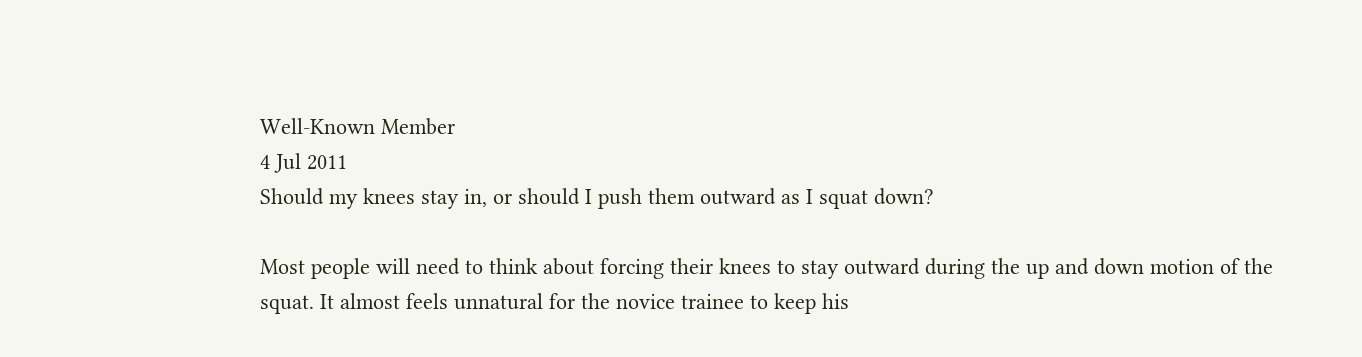Well-Known Member
4 Jul 2011
Should my knees stay in, or should I push them outward as I squat down?

Most people will need to think about forcing their knees to stay outward during the up and down motion of the squat. It almost feels unnatural for the novice trainee to keep his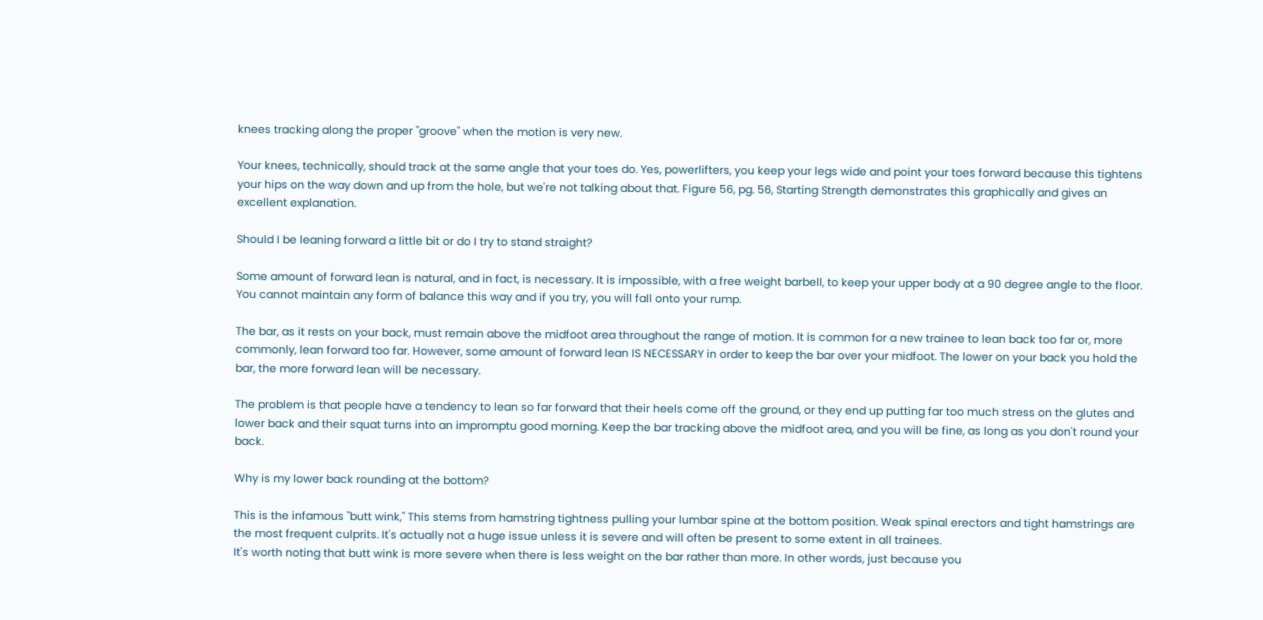knees tracking along the proper "groove" when the motion is very new.

Your knees, technically, should track at the same angle that your toes do. Yes, powerlifters, you keep your legs wide and point your toes forward because this tightens your hips on the way down and up from the hole, but we're not talking about that. Figure 56, pg. 56, Starting Strength demonstrates this graphically and gives an excellent explanation.

Should I be leaning forward a little bit or do I try to stand straight?

Some amount of forward lean is natural, and in fact, is necessary. It is impossible, with a free weight barbell, to keep your upper body at a 90 degree angle to the floor. You cannot maintain any form of balance this way and if you try, you will fall onto your rump.

The bar, as it rests on your back, must remain above the midfoot area throughout the range of motion. It is common for a new trainee to lean back too far or, more commonly, lean forward too far. However, some amount of forward lean IS NECESSARY in order to keep the bar over your midfoot. The lower on your back you hold the bar, the more forward lean will be necessary.

The problem is that people have a tendency to lean so far forward that their heels come off the ground, or they end up putting far too much stress on the glutes and lower back and their squat turns into an impromptu good morning. Keep the bar tracking above the midfoot area, and you will be fine, as long as you don't round your back.

Why is my lower back rounding at the bottom?

This is the infamous "butt wink," This stems from hamstring tightness pulling your lumbar spine at the bottom position. Weak spinal erectors and tight hamstrings are the most frequent culprits. It's actually not a huge issue unless it is severe and will often be present to some extent in all trainees.
It's worth noting that butt wink is more severe when there is less weight on the bar rather than more. In other words, just because you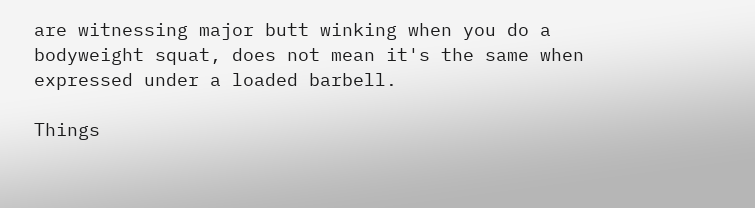are witnessing major butt winking when you do a bodyweight squat, does not mean it's the same when expressed under a loaded barbell.

Things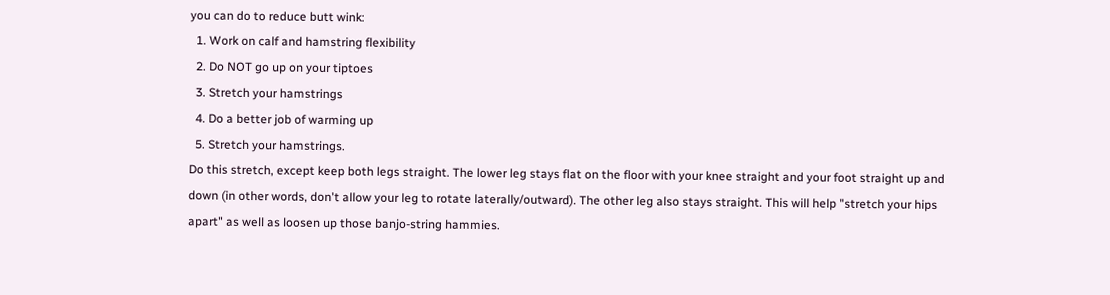you can do to reduce butt wink:
  1. Work on calf and hamstring flexibility
  2. Do NOT go up on your tiptoes
  3. Stretch your hamstrings
  4. Do a better job of warming up
  5. Stretch your hamstrings.
Do this stretch, except keep both legs straight. The lower leg stays flat on the floor with your knee straight and your foot straight up and down (in other words, don't allow your leg to rotate laterally/outward). The other leg also stays straight. This will help "stretch your hips apart" as well as loosen up those banjo-string hammies.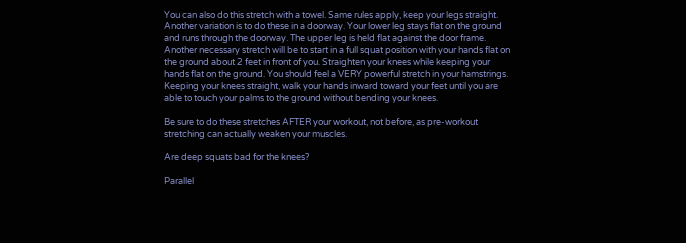You can also do this stretch with a towel. Same rules apply, keep your legs straight. Another variation is to do these in a doorway. Your lower leg stays flat on the ground and runs through the doorway. The upper leg is held flat against the door frame. Another necessary stretch will be to start in a full squat position with your hands flat on the ground about 2 feet in front of you. Straighten your knees while keeping your hands flat on the ground. You should feel a VERY powerful stretch in your hamstrings. Keeping your knees straight, walk your hands inward toward your feet until you are able to touch your palms to the ground without bending your knees.

Be sure to do these stretches AFTER your workout, not before, as pre-workout stretching can actually weaken your muscles.

Are deep squats bad for the knees?

Parallel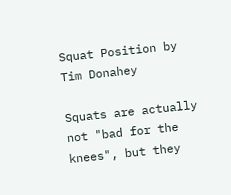Squat Position by Tim Donahey

Squats are actually not "bad for the knees", but they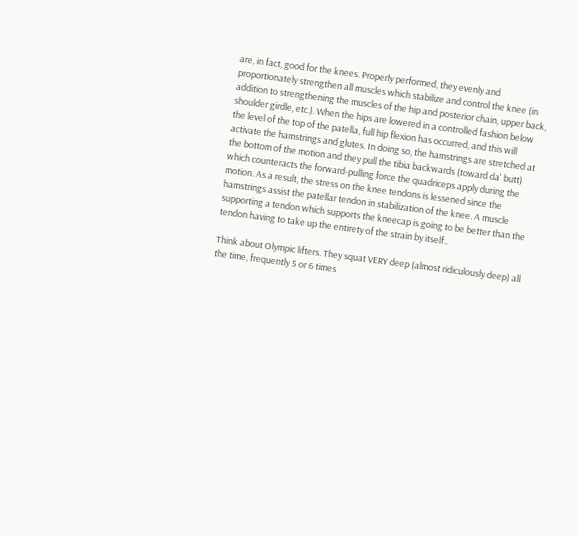are, in fact, good for the knees. Properly performed, they evenly and proportionately strengthen all muscles which stabilize and control the knee (in addition to strengthening the muscles of the hip and posterior chain, upper back, shoulder girdle, etc.). When the hips are lowered in a controlled fashion below the level of the top of the patella, full hip flexion has occurred, and this will activate the hamstrings and glutes. In doing so, the hamstrings are stretched at the bottom of the motion and they pull the tibia backwards (toward da' butt) which counteracts the forward-pulling force the quadriceps apply during the motion. As a result, the stress on the knee tendons is lessened since the hamstrings assist the patellar tendon in stabilization of the knee. A muscle supporting a tendon which supports the kneecap is going to be better than the tendon having to take up the entirety of the strain by itself..

Think about Olympic lifters. They squat VERY deep (almost ridiculously deep) all the time, frequently 5 or 6 times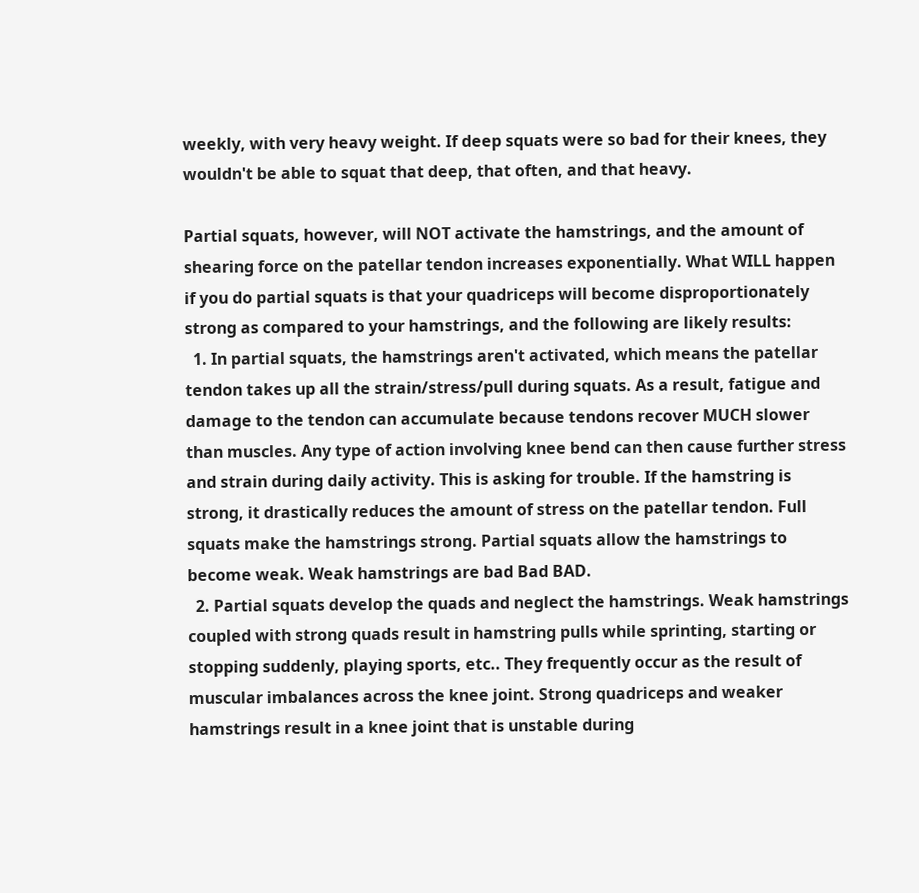weekly, with very heavy weight. If deep squats were so bad for their knees, they wouldn't be able to squat that deep, that often, and that heavy.

Partial squats, however, will NOT activate the hamstrings, and the amount of shearing force on the patellar tendon increases exponentially. What WILL happen if you do partial squats is that your quadriceps will become disproportionately strong as compared to your hamstrings, and the following are likely results:
  1. In partial squats, the hamstrings aren't activated, which means the patellar tendon takes up all the strain/stress/pull during squats. As a result, fatigue and damage to the tendon can accumulate because tendons recover MUCH slower than muscles. Any type of action involving knee bend can then cause further stress and strain during daily activity. This is asking for trouble. If the hamstring is strong, it drastically reduces the amount of stress on the patellar tendon. Full squats make the hamstrings strong. Partial squats allow the hamstrings to become weak. Weak hamstrings are bad Bad BAD.
  2. Partial squats develop the quads and neglect the hamstrings. Weak hamstrings coupled with strong quads result in hamstring pulls while sprinting, starting or stopping suddenly, playing sports, etc.. They frequently occur as the result of muscular imbalances across the knee joint. Strong quadriceps and weaker hamstrings result in a knee joint that is unstable during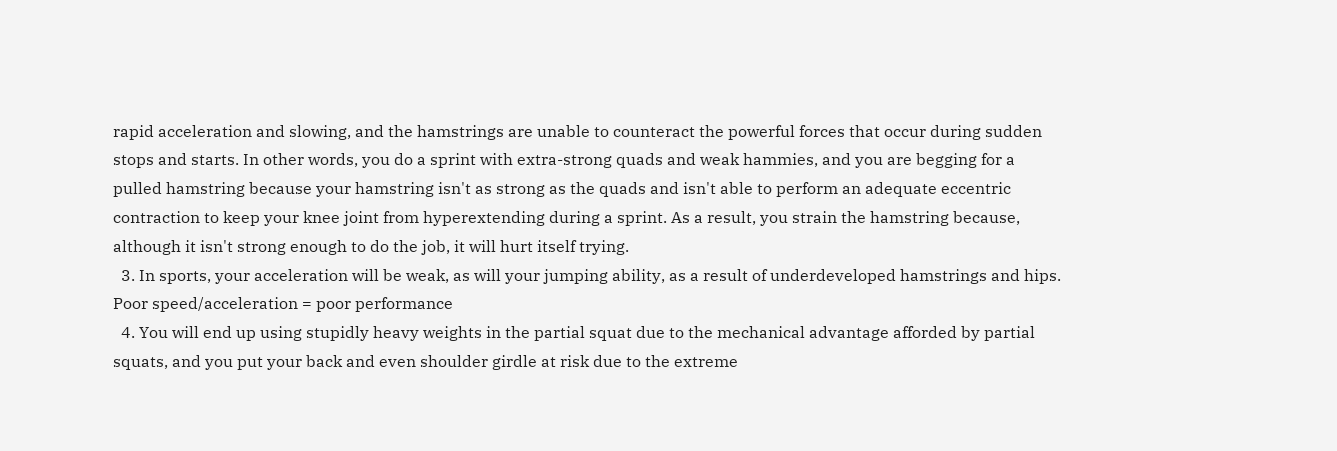rapid acceleration and slowing, and the hamstrings are unable to counteract the powerful forces that occur during sudden stops and starts. In other words, you do a sprint with extra-strong quads and weak hammies, and you are begging for a pulled hamstring because your hamstring isn't as strong as the quads and isn't able to perform an adequate eccentric contraction to keep your knee joint from hyperextending during a sprint. As a result, you strain the hamstring because, although it isn't strong enough to do the job, it will hurt itself trying.
  3. In sports, your acceleration will be weak, as will your jumping ability, as a result of underdeveloped hamstrings and hips. Poor speed/acceleration = poor performance
  4. You will end up using stupidly heavy weights in the partial squat due to the mechanical advantage afforded by partial squats, and you put your back and even shoulder girdle at risk due to the extreme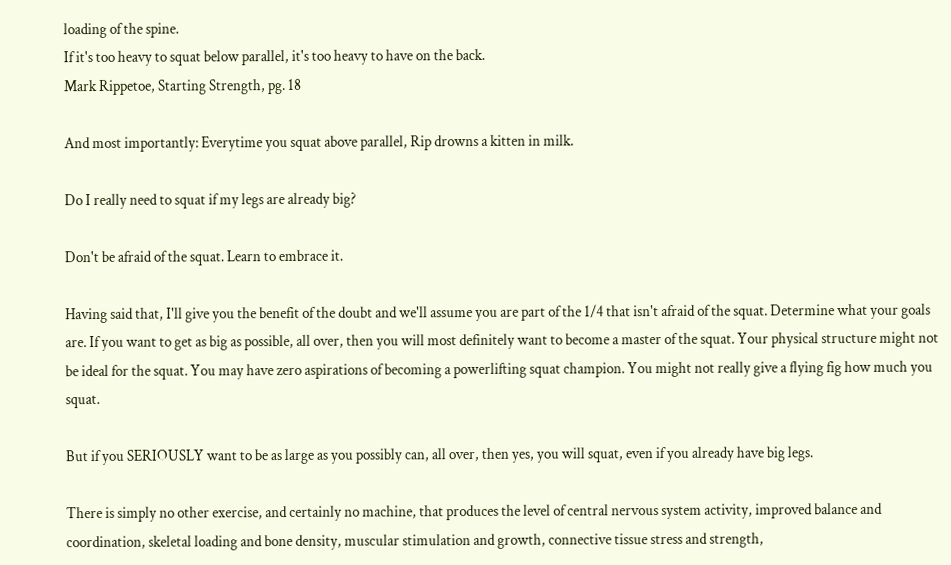loading of the spine.
If it's too heavy to squat below parallel, it's too heavy to have on the back.
Mark Rippetoe, Starting Strength, pg. 18

And most importantly: Everytime you squat above parallel, Rip drowns a kitten in milk.

Do I really need to squat if my legs are already big?

Don't be afraid of the squat. Learn to embrace it.

Having said that, I'll give you the benefit of the doubt and we'll assume you are part of the 1/4 that isn't afraid of the squat. Determine what your goals are. If you want to get as big as possible, all over, then you will most definitely want to become a master of the squat. Your physical structure might not be ideal for the squat. You may have zero aspirations of becoming a powerlifting squat champion. You might not really give a flying fig how much you squat.

But if you SERIOUSLY want to be as large as you possibly can, all over, then yes, you will squat, even if you already have big legs.

There is simply no other exercise, and certainly no machine, that produces the level of central nervous system activity, improved balance and coordination, skeletal loading and bone density, muscular stimulation and growth, connective tissue stress and strength,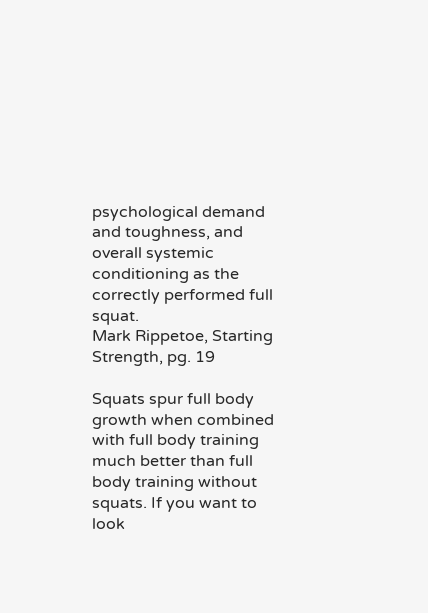psychological demand and toughness, and overall systemic conditioning as the correctly performed full squat.
Mark Rippetoe, Starting Strength, pg. 19

Squats spur full body growth when combined with full body training much better than full body training without squats. If you want to look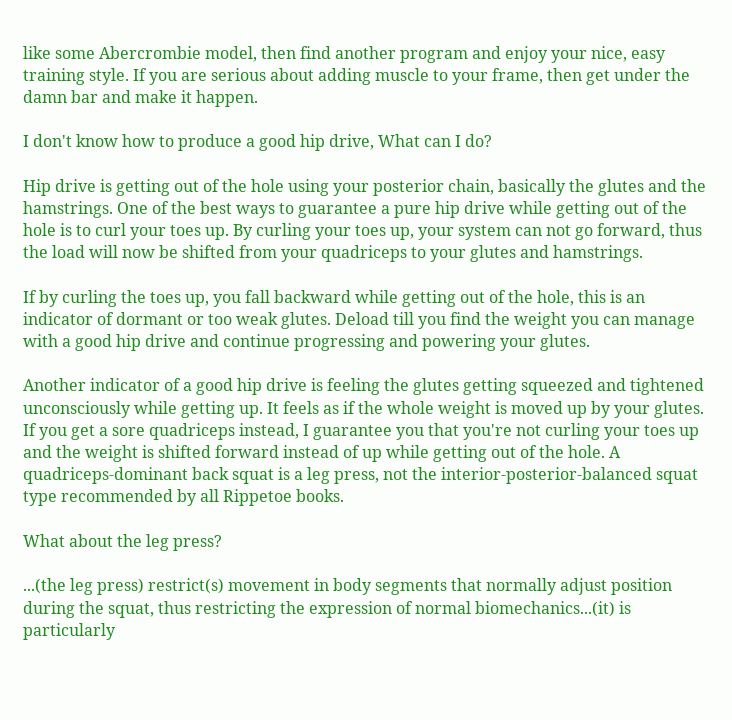like some Abercrombie model, then find another program and enjoy your nice, easy training style. If you are serious about adding muscle to your frame, then get under the damn bar and make it happen.

I don't know how to produce a good hip drive, What can I do?

Hip drive is getting out of the hole using your posterior chain, basically the glutes and the hamstrings. One of the best ways to guarantee a pure hip drive while getting out of the hole is to curl your toes up. By curling your toes up, your system can not go forward, thus the load will now be shifted from your quadriceps to your glutes and hamstrings.

If by curling the toes up, you fall backward while getting out of the hole, this is an indicator of dormant or too weak glutes. Deload till you find the weight you can manage with a good hip drive and continue progressing and powering your glutes.

Another indicator of a good hip drive is feeling the glutes getting squeezed and tightened unconsciously while getting up. It feels as if the whole weight is moved up by your glutes. If you get a sore quadriceps instead, I guarantee you that you're not curling your toes up and the weight is shifted forward instead of up while getting out of the hole. A quadriceps-dominant back squat is a leg press, not the interior-posterior-balanced squat type recommended by all Rippetoe books.

What about the leg press?

...(the leg press) restrict(s) movement in body segments that normally adjust position during the squat, thus restricting the expression of normal biomechanics...(it) is particularly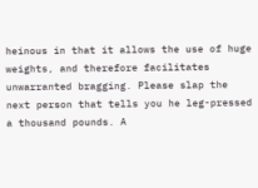heinous in that it allows the use of huge weights, and therefore facilitates unwarranted bragging. Please slap the next person that tells you he leg-pressed a thousand pounds. A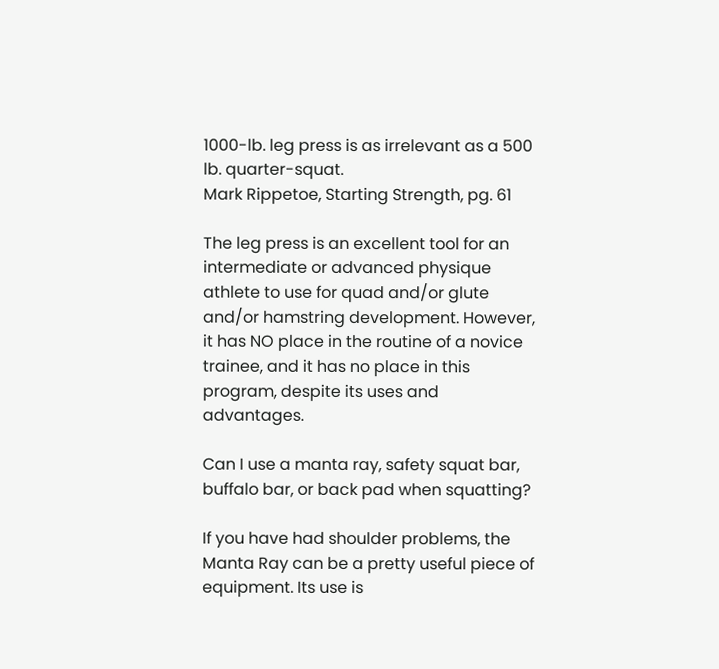1000-lb. leg press is as irrelevant as a 500 lb. quarter-squat.
Mark Rippetoe, Starting Strength, pg. 61

The leg press is an excellent tool for an intermediate or advanced physique athlete to use for quad and/or glute and/or hamstring development. However, it has NO place in the routine of a novice trainee, and it has no place in this program, despite its uses and advantages.

Can I use a manta ray, safety squat bar, buffalo bar, or back pad when squatting?

If you have had shoulder problems, the Manta Ray can be a pretty useful piece of equipment. Its use is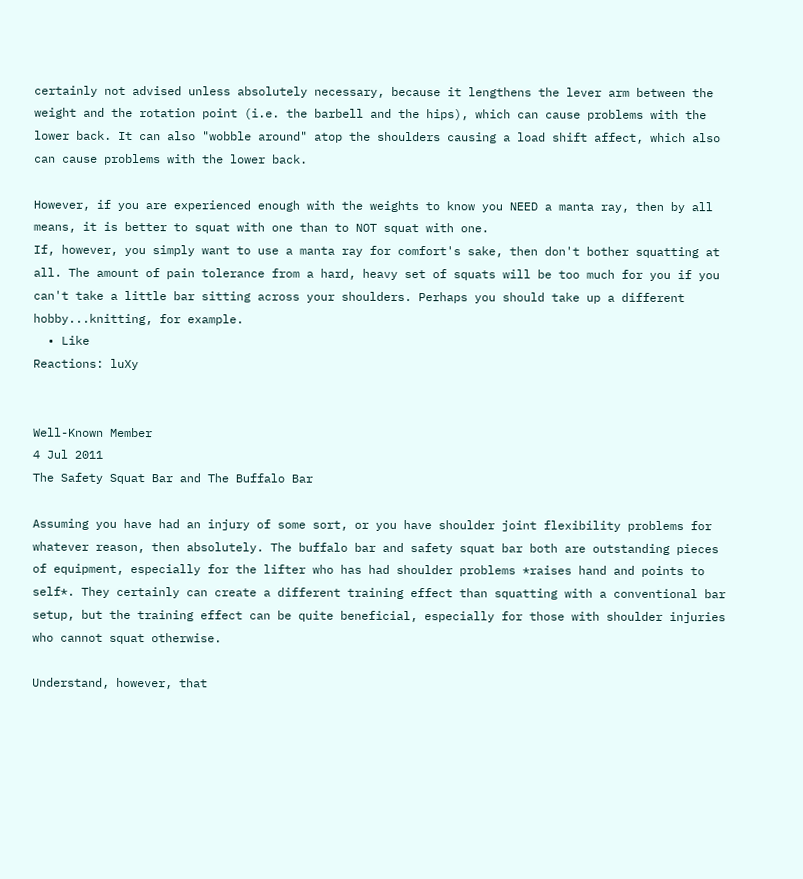certainly not advised unless absolutely necessary, because it lengthens the lever arm between the weight and the rotation point (i.e. the barbell and the hips), which can cause problems with the lower back. It can also "wobble around" atop the shoulders causing a load shift affect, which also can cause problems with the lower back.

However, if you are experienced enough with the weights to know you NEED a manta ray, then by all means, it is better to squat with one than to NOT squat with one.
If, however, you simply want to use a manta ray for comfort's sake, then don't bother squatting at all. The amount of pain tolerance from a hard, heavy set of squats will be too much for you if you can't take a little bar sitting across your shoulders. Perhaps you should take up a different hobby...knitting, for example.
  • Like
Reactions: luXy


Well-Known Member
4 Jul 2011
The Safety Squat Bar and The Buffalo Bar

Assuming you have had an injury of some sort, or you have shoulder joint flexibility problems for whatever reason, then absolutely. The buffalo bar and safety squat bar both are outstanding pieces of equipment, especially for the lifter who has had shoulder problems *raises hand and points to self*. They certainly can create a different training effect than squatting with a conventional bar setup, but the training effect can be quite beneficial, especially for those with shoulder injuries who cannot squat otherwise.

Understand, however, that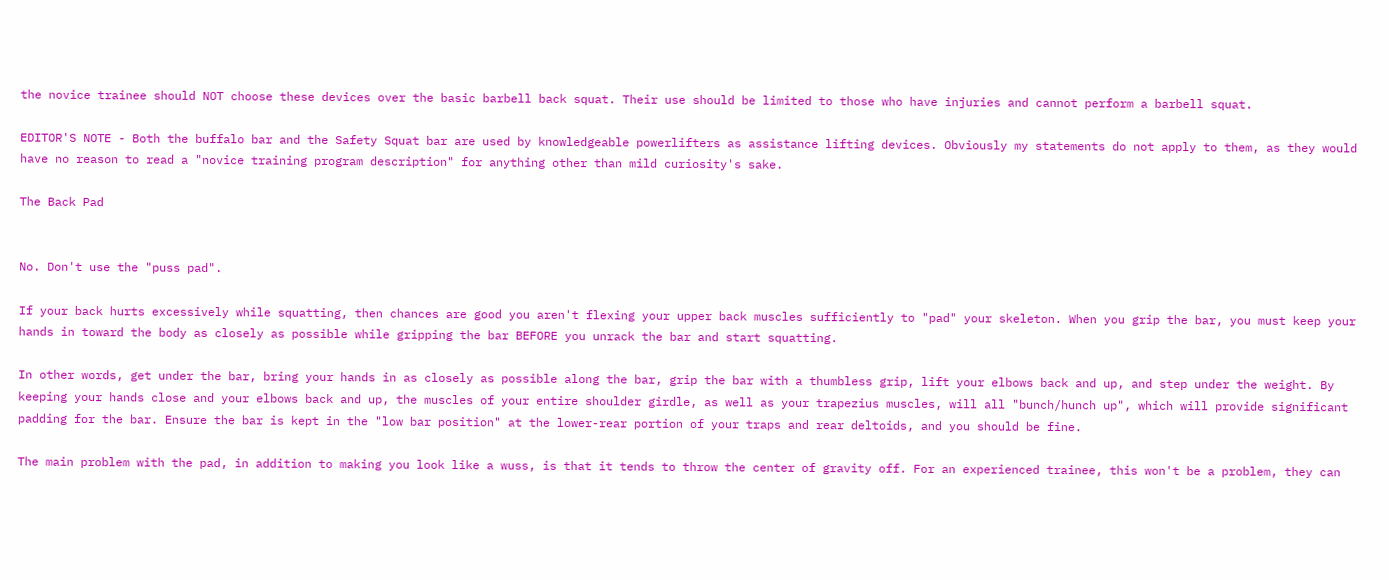the novice trainee should NOT choose these devices over the basic barbell back squat. Their use should be limited to those who have injuries and cannot perform a barbell squat.

EDITOR'S NOTE - Both the buffalo bar and the Safety Squat bar are used by knowledgeable powerlifters as assistance lifting devices. Obviously my statements do not apply to them, as they would have no reason to read a "novice training program description" for anything other than mild curiosity's sake.

The Back Pad


No. Don't use the "puss pad".

If your back hurts excessively while squatting, then chances are good you aren't flexing your upper back muscles sufficiently to "pad" your skeleton. When you grip the bar, you must keep your hands in toward the body as closely as possible while gripping the bar BEFORE you unrack the bar and start squatting.

In other words, get under the bar, bring your hands in as closely as possible along the bar, grip the bar with a thumbless grip, lift your elbows back and up, and step under the weight. By keeping your hands close and your elbows back and up, the muscles of your entire shoulder girdle, as well as your trapezius muscles, will all "bunch/hunch up", which will provide significant padding for the bar. Ensure the bar is kept in the "low bar position" at the lower-rear portion of your traps and rear deltoids, and you should be fine.

The main problem with the pad, in addition to making you look like a wuss, is that it tends to throw the center of gravity off. For an experienced trainee, this won't be a problem, they can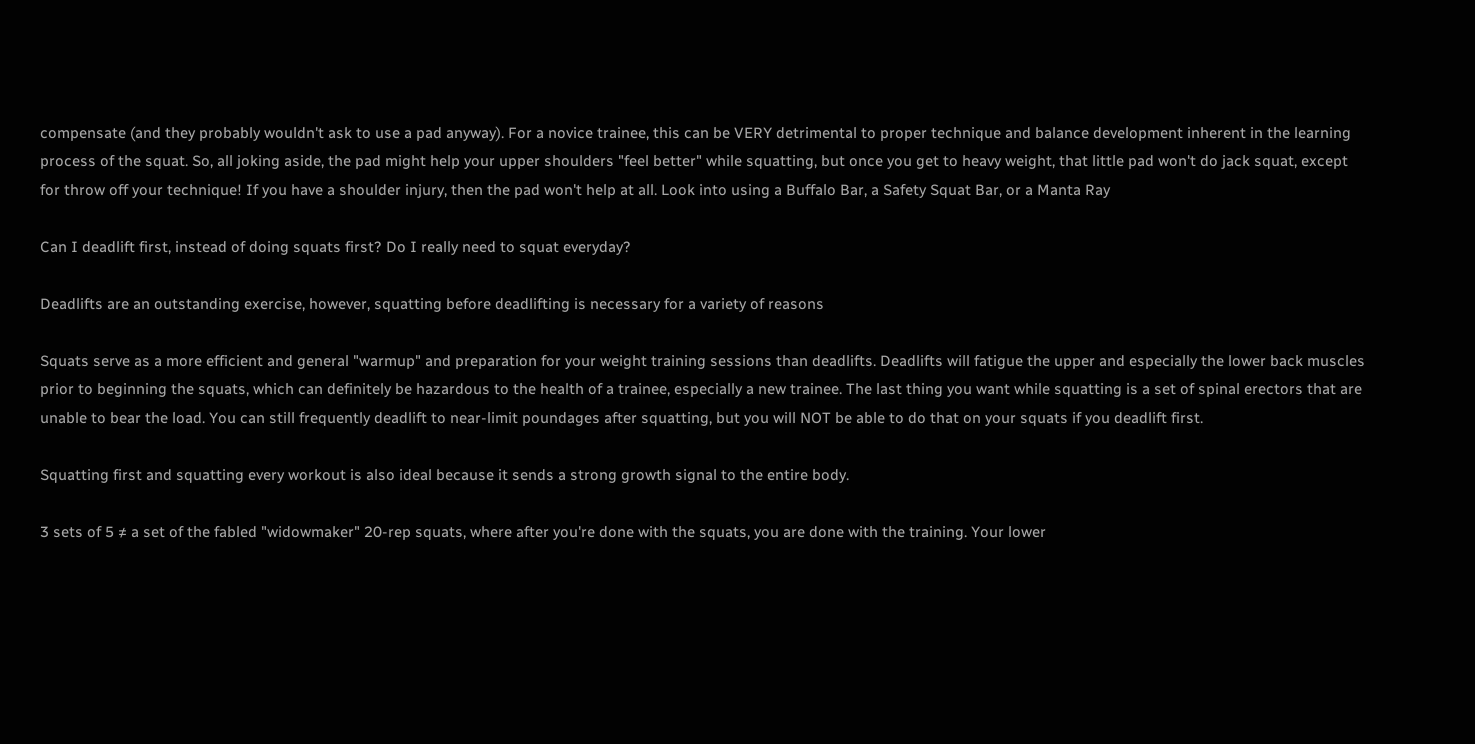compensate (and they probably wouldn't ask to use a pad anyway). For a novice trainee, this can be VERY detrimental to proper technique and balance development inherent in the learning process of the squat. So, all joking aside, the pad might help your upper shoulders "feel better" while squatting, but once you get to heavy weight, that little pad won't do jack squat, except for throw off your technique! If you have a shoulder injury, then the pad won't help at all. Look into using a Buffalo Bar, a Safety Squat Bar, or a Manta Ray

Can I deadlift first, instead of doing squats first? Do I really need to squat everyday?

Deadlifts are an outstanding exercise, however, squatting before deadlifting is necessary for a variety of reasons

Squats serve as a more efficient and general "warmup" and preparation for your weight training sessions than deadlifts. Deadlifts will fatigue the upper and especially the lower back muscles prior to beginning the squats, which can definitely be hazardous to the health of a trainee, especially a new trainee. The last thing you want while squatting is a set of spinal erectors that are unable to bear the load. You can still frequently deadlift to near-limit poundages after squatting, but you will NOT be able to do that on your squats if you deadlift first.

Squatting first and squatting every workout is also ideal because it sends a strong growth signal to the entire body.

3 sets of 5 ≠ a set of the fabled "widowmaker" 20-rep squats, where after you're done with the squats, you are done with the training. Your lower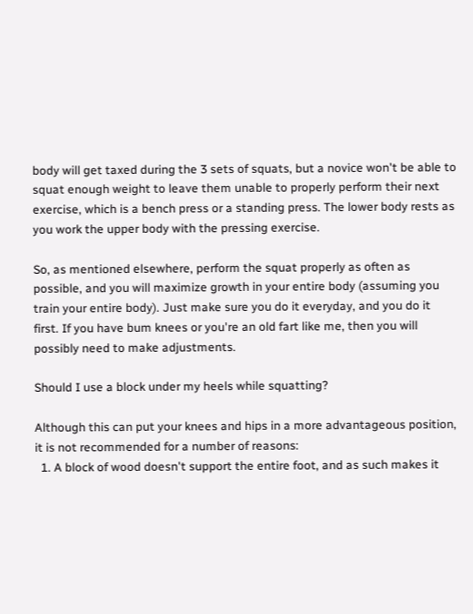body will get taxed during the 3 sets of squats, but a novice won't be able to squat enough weight to leave them unable to properly perform their next exercise, which is a bench press or a standing press. The lower body rests as you work the upper body with the pressing exercise.

So, as mentioned elsewhere, perform the squat properly as often as possible, and you will maximize growth in your entire body (assuming you train your entire body). Just make sure you do it everyday, and you do it first. If you have bum knees or you're an old fart like me, then you will possibly need to make adjustments.

Should I use a block under my heels while squatting?

Although this can put your knees and hips in a more advantageous position, it is not recommended for a number of reasons:
  1. A block of wood doesn't support the entire foot, and as such makes it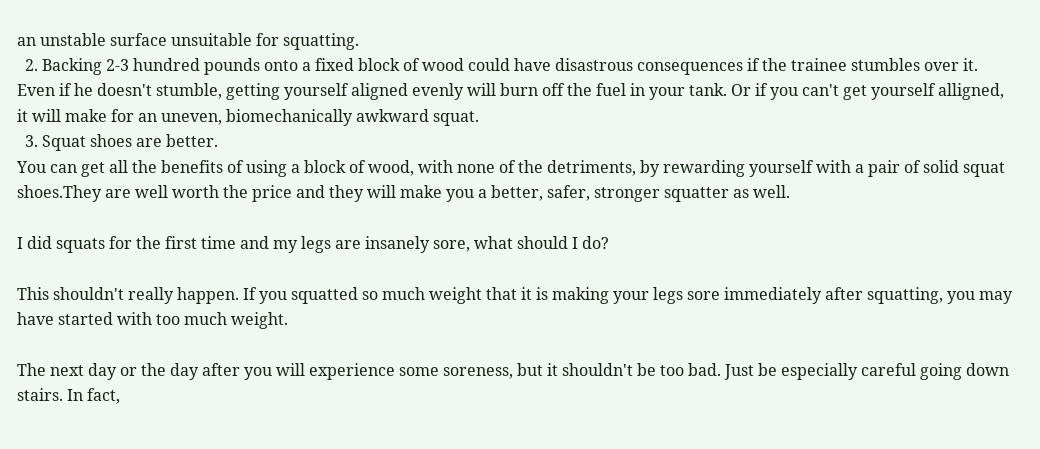an unstable surface unsuitable for squatting.
  2. Backing 2-3 hundred pounds onto a fixed block of wood could have disastrous consequences if the trainee stumbles over it. Even if he doesn't stumble, getting yourself aligned evenly will burn off the fuel in your tank. Or if you can't get yourself alligned, it will make for an uneven, biomechanically awkward squat.
  3. Squat shoes are better.
You can get all the benefits of using a block of wood, with none of the detriments, by rewarding yourself with a pair of solid squat shoes.They are well worth the price and they will make you a better, safer, stronger squatter as well.

I did squats for the first time and my legs are insanely sore, what should I do?

This shouldn't really happen. If you squatted so much weight that it is making your legs sore immediately after squatting, you may have started with too much weight.

The next day or the day after you will experience some soreness, but it shouldn't be too bad. Just be especially careful going down stairs. In fact,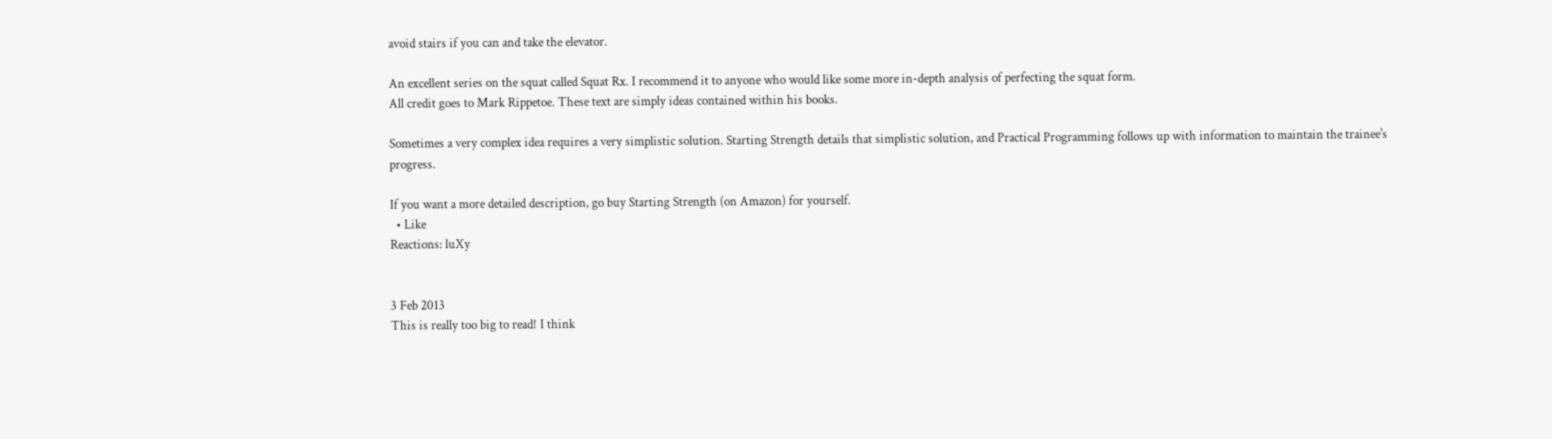avoid stairs if you can and take the elevator.

An excellent series on the squat called Squat Rx. I recommend it to anyone who would like some more in-depth analysis of perfecting the squat form.
All credit goes to Mark Rippetoe. These text are simply ideas contained within his books.

Sometimes a very complex idea requires a very simplistic solution. Starting Strength details that simplistic solution, and Practical Programming follows up with information to maintain the trainee's progress.

If you want a more detailed description, go buy Starting Strength (on Amazon) for yourself.
  • Like
Reactions: luXy


3 Feb 2013
This is really too big to read! I think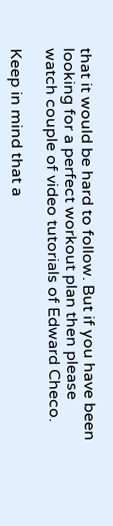that it would be hard to follow. But if you have been looking for a perfect workout plan then please watch couple of video tutorials of Edward Checo.

Keep in mind that a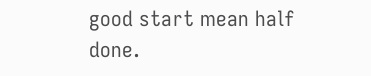good start mean half done.